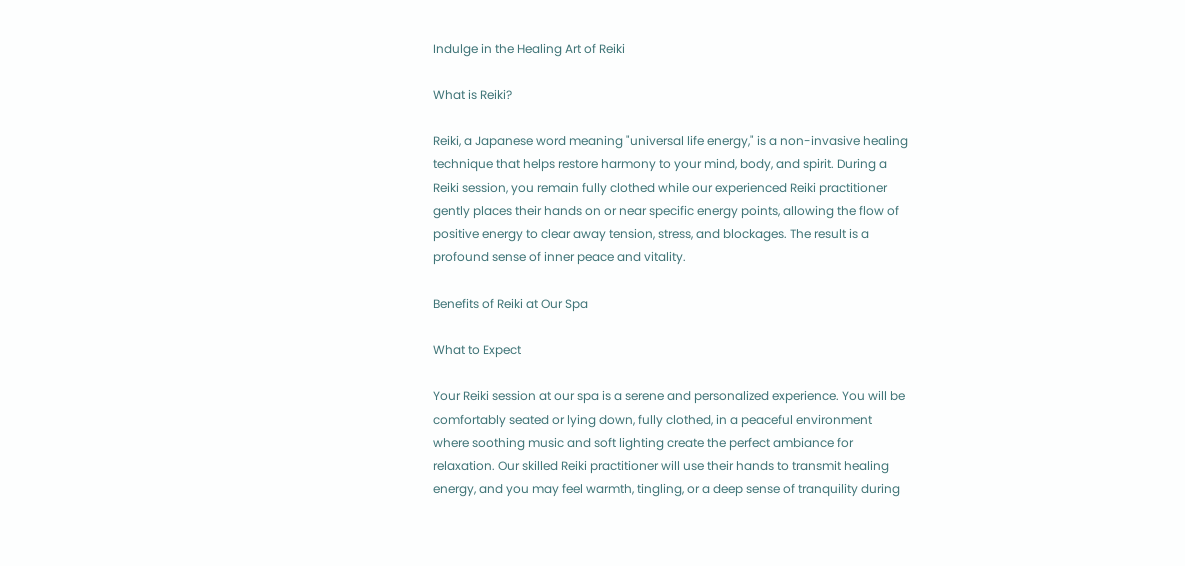Indulge in the Healing Art of Reiki

What is Reiki?

Reiki, a Japanese word meaning "universal life energy," is a non-invasive healing technique that helps restore harmony to your mind, body, and spirit. During a Reiki session, you remain fully clothed while our experienced Reiki practitioner gently places their hands on or near specific energy points, allowing the flow of positive energy to clear away tension, stress, and blockages. The result is a profound sense of inner peace and vitality.

Benefits of Reiki at Our Spa

What to Expect

Your Reiki session at our spa is a serene and personalized experience. You will be comfortably seated or lying down, fully clothed, in a peaceful environment where soothing music and soft lighting create the perfect ambiance for relaxation. Our skilled Reiki practitioner will use their hands to transmit healing energy, and you may feel warmth, tingling, or a deep sense of tranquility during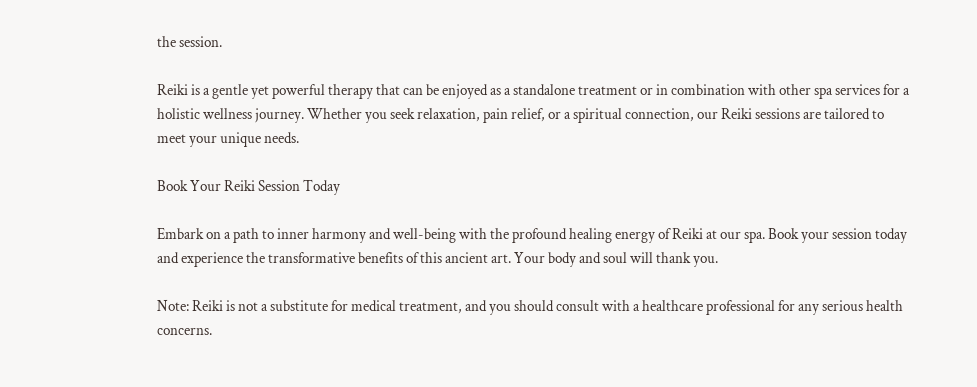the session.

Reiki is a gentle yet powerful therapy that can be enjoyed as a standalone treatment or in combination with other spa services for a holistic wellness journey. Whether you seek relaxation, pain relief, or a spiritual connection, our Reiki sessions are tailored to meet your unique needs.

Book Your Reiki Session Today

Embark on a path to inner harmony and well-being with the profound healing energy of Reiki at our spa. Book your session today and experience the transformative benefits of this ancient art. Your body and soul will thank you.

Note: Reiki is not a substitute for medical treatment, and you should consult with a healthcare professional for any serious health concerns.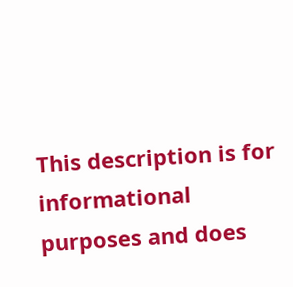This description is for informational purposes and does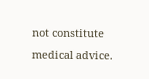not constitute medical advice.